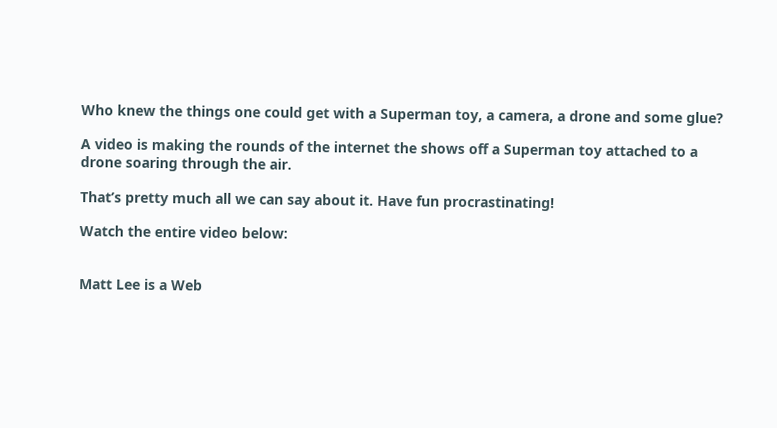Who knew the things one could get with a Superman toy, a camera, a drone and some glue?

A video is making the rounds of the internet the shows off a Superman toy attached to a drone soaring through the air.

That’s pretty much all we can say about it. Have fun procrastinating!

Watch the entire video below:


Matt Lee is a Web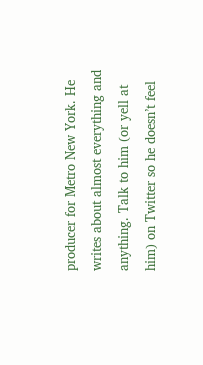producer for Metro New York. He writes about almost everything and anything. Talk to him (or yell at him) on Twitter so he doesn’t feel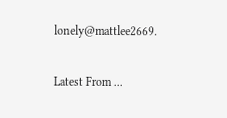lonely@mattlee2669.

Latest From ...